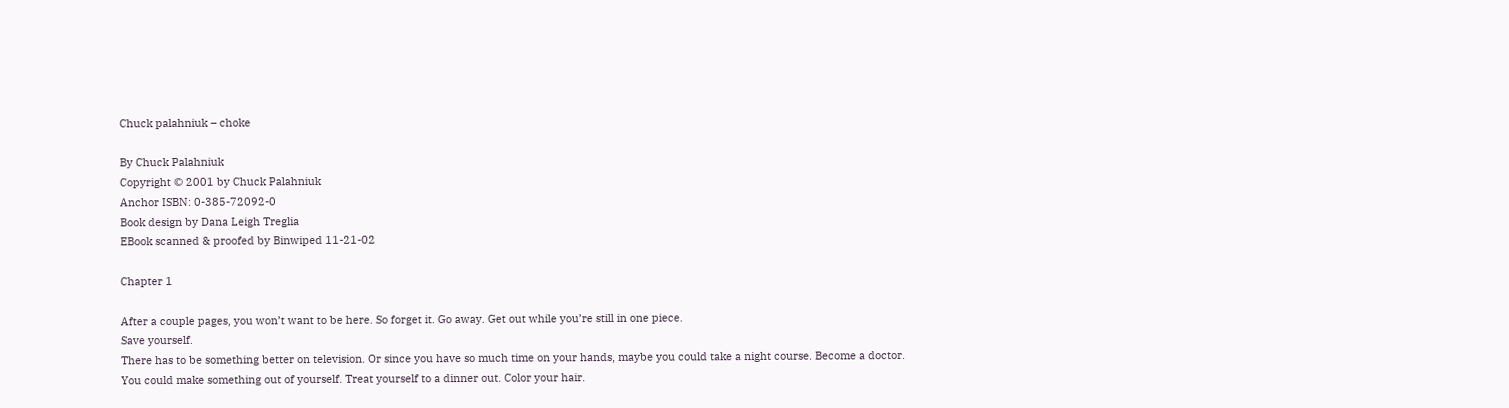Chuck palahniuk – choke

By Chuck Palahniuk
Copyright © 2001 by Chuck Palahniuk
Anchor ISBN: 0-385-72092-0
Book design by Dana Leigh Treglia
EBook scanned & proofed by Binwiped 11-21-02

Chapter 1

After a couple pages, you won’t want to be here. So forget it. Go away. Get out while you’re still in one piece.
Save yourself.
There has to be something better on television. Or since you have so much time on your hands, maybe you could take a night course. Become a doctor. You could make something out of yourself. Treat yourself to a dinner out. Color your hair.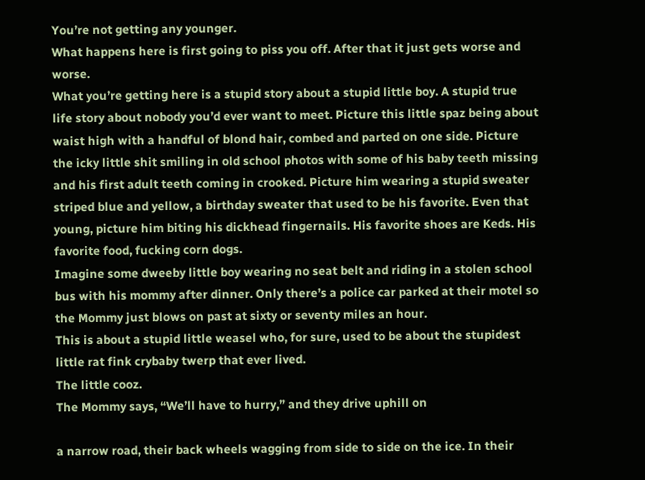You’re not getting any younger.
What happens here is first going to piss you off. After that it just gets worse and worse.
What you’re getting here is a stupid story about a stupid little boy. A stupid true life story about nobody you’d ever want to meet. Picture this little spaz being about waist high with a handful of blond hair, combed and parted on one side. Picture the icky little shit smiling in old school photos with some of his baby teeth missing and his first adult teeth coming in crooked. Picture him wearing a stupid sweater striped blue and yellow, a birthday sweater that used to be his favorite. Even that young, picture him biting his dickhead fingernails. His favorite shoes are Keds. His favorite food, fucking corn dogs.
Imagine some dweeby little boy wearing no seat belt and riding in a stolen school bus with his mommy after dinner. Only there’s a police car parked at their motel so the Mommy just blows on past at sixty or seventy miles an hour.
This is about a stupid little weasel who, for sure, used to be about the stupidest little rat fink crybaby twerp that ever lived.
The little cooz.
The Mommy says, “We’ll have to hurry,” and they drive uphill on

a narrow road, their back wheels wagging from side to side on the ice. In their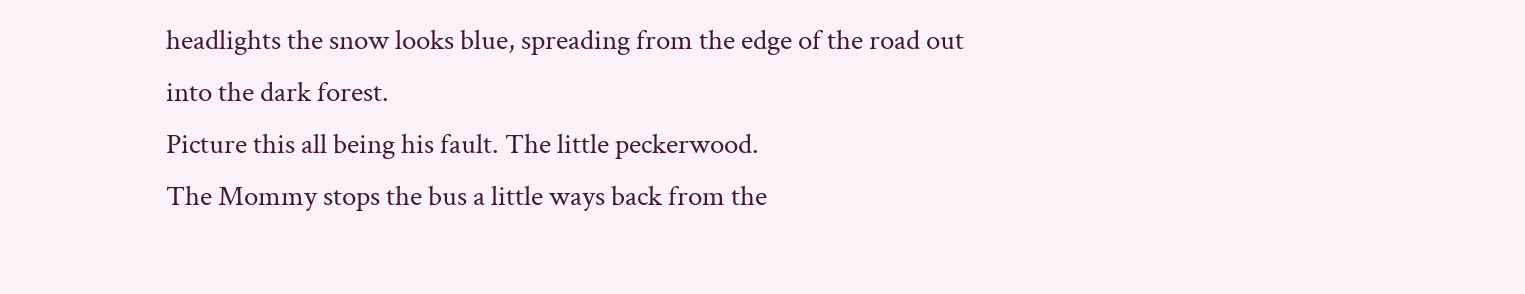headlights the snow looks blue, spreading from the edge of the road out into the dark forest.
Picture this all being his fault. The little peckerwood.
The Mommy stops the bus a little ways back from the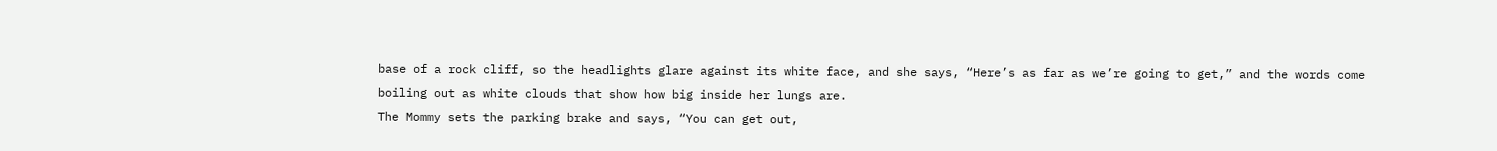base of a rock cliff, so the headlights glare against its white face, and she says, “Here’s as far as we’re going to get,” and the words come boiling out as white clouds that show how big inside her lungs are.
The Mommy sets the parking brake and says, “You can get out,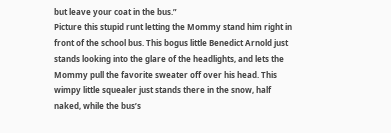but leave your coat in the bus.”
Picture this stupid runt letting the Mommy stand him right in front of the school bus. This bogus little Benedict Arnold just stands looking into the glare of the headlights, and lets the Mommy pull the favorite sweater off over his head. This wimpy little squealer just stands there in the snow, half naked, while the bus’s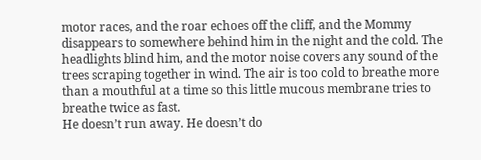motor races, and the roar echoes off the cliff, and the Mommy disappears to somewhere behind him in the night and the cold. The headlights blind him, and the motor noise covers any sound of the trees scraping together in wind. The air is too cold to breathe more than a mouthful at a time so this little mucous membrane tries to breathe twice as fast.
He doesn’t run away. He doesn’t do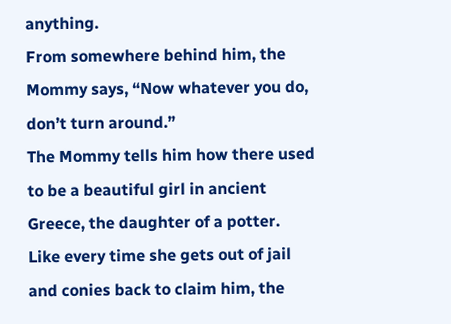anything.
From somewhere behind him, the Mommy says, “Now whatever you do, don’t turn around.”
The Mommy tells him how there used to be a beautiful girl in ancient Greece, the daughter of a potter.
Like every time she gets out of jail and conies back to claim him, the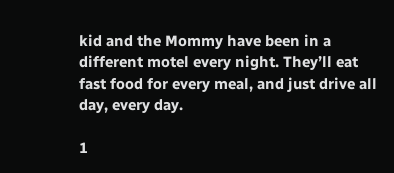kid and the Mommy have been in a different motel every night. They’ll eat fast food for every meal, and just drive all day, every day.

1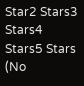Star2 Stars3 Stars4 Stars5 Stars (No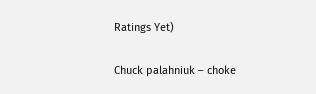Ratings Yet)

Chuck palahniuk – choke